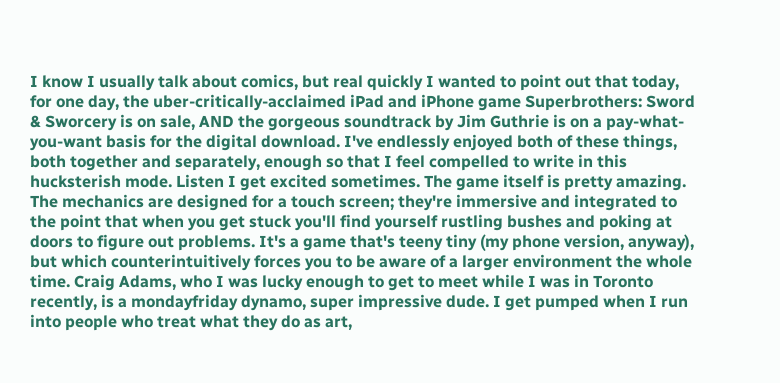I know I usually talk about comics, but real quickly I wanted to point out that today, for one day, the uber-critically-acclaimed iPad and iPhone game Superbrothers: Sword & Sworcery is on sale, AND the gorgeous soundtrack by Jim Guthrie is on a pay-what-you-want basis for the digital download. I've endlessly enjoyed both of these things, both together and separately, enough so that I feel compelled to write in this hucksterish mode. Listen I get excited sometimes. The game itself is pretty amazing. The mechanics are designed for a touch screen; they're immersive and integrated to the point that when you get stuck you'll find yourself rustling bushes and poking at doors to figure out problems. It's a game that's teeny tiny (my phone version, anyway), but which counterintuitively forces you to be aware of a larger environment the whole time. Craig Adams, who I was lucky enough to get to meet while I was in Toronto recently, is a mondayfriday dynamo, super impressive dude. I get pumped when I run into people who treat what they do as art,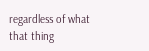regardless of what that thing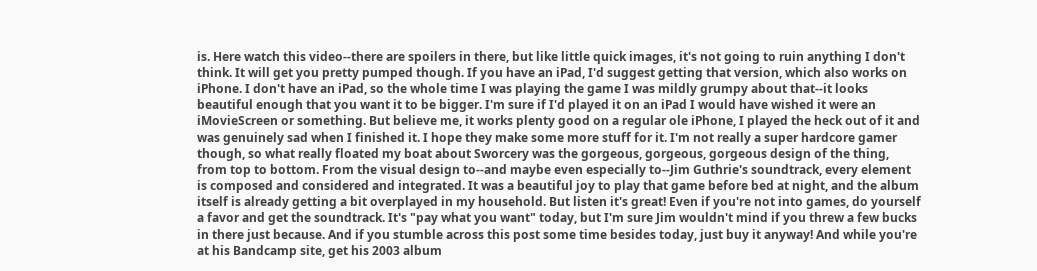is. Here watch this video--there are spoilers in there, but like little quick images, it's not going to ruin anything I don't think. It will get you pretty pumped though. If you have an iPad, I'd suggest getting that version, which also works on iPhone. I don't have an iPad, so the whole time I was playing the game I was mildly grumpy about that--it looks beautiful enough that you want it to be bigger. I'm sure if I'd played it on an iPad I would have wished it were an iMovieScreen or something. But believe me, it works plenty good on a regular ole iPhone, I played the heck out of it and was genuinely sad when I finished it. I hope they make some more stuff for it. I'm not really a super hardcore gamer though, so what really floated my boat about Sworcery was the gorgeous, gorgeous, gorgeous design of the thing, from top to bottom. From the visual design to--and maybe even especially to--Jim Guthrie's soundtrack, every element is composed and considered and integrated. It was a beautiful joy to play that game before bed at night, and the album itself is already getting a bit overplayed in my household. But listen it's great! Even if you're not into games, do yourself a favor and get the soundtrack. It's "pay what you want" today, but I'm sure Jim wouldn't mind if you threw a few bucks in there just because. And if you stumble across this post some time besides today, just buy it anyway! And while you're at his Bandcamp site, get his 2003 album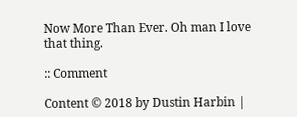Now More Than Ever. Oh man I love that thing.

:: Comment

Content © 2018 by Dustin Harbin |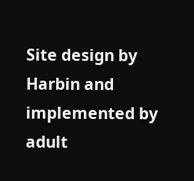Site design by Harbin and implemented by adult